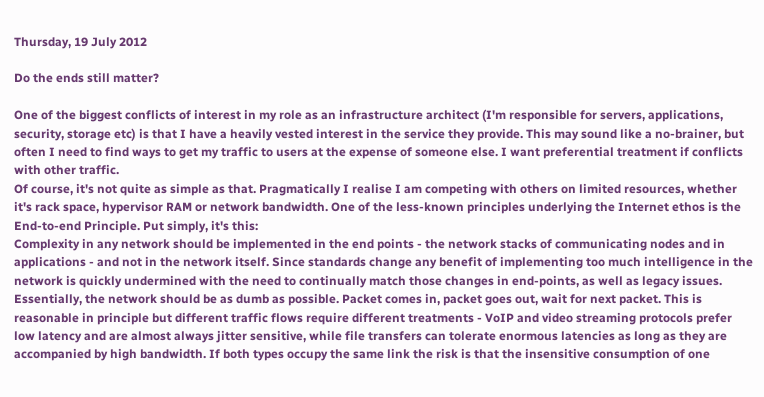Thursday, 19 July 2012

Do the ends still matter?

One of the biggest conflicts of interest in my role as an infrastructure architect (I'm responsible for servers, applications, security, storage etc) is that I have a heavily vested interest in the service they provide. This may sound like a no-brainer, but often I need to find ways to get my traffic to users at the expense of someone else. I want preferential treatment if conflicts with other traffic.
Of course, it's not quite as simple as that. Pragmatically I realise I am competing with others on limited resources, whether it's rack space, hypervisor RAM or network bandwidth. One of the less-known principles underlying the Internet ethos is the End-to-end Principle. Put simply, it's this:
Complexity in any network should be implemented in the end points - the network stacks of communicating nodes and in applications - and not in the network itself. Since standards change any benefit of implementing too much intelligence in the network is quickly undermined with the need to continually match those changes in end-points, as well as legacy issues.
Essentially, the network should be as dumb as possible. Packet comes in, packet goes out, wait for next packet. This is reasonable in principle but different traffic flows require different treatments - VoIP and video streaming protocols prefer low latency and are almost always jitter sensitive, while file transfers can tolerate enormous latencies as long as they are accompanied by high bandwidth. If both types occupy the same link the risk is that the insensitive consumption of one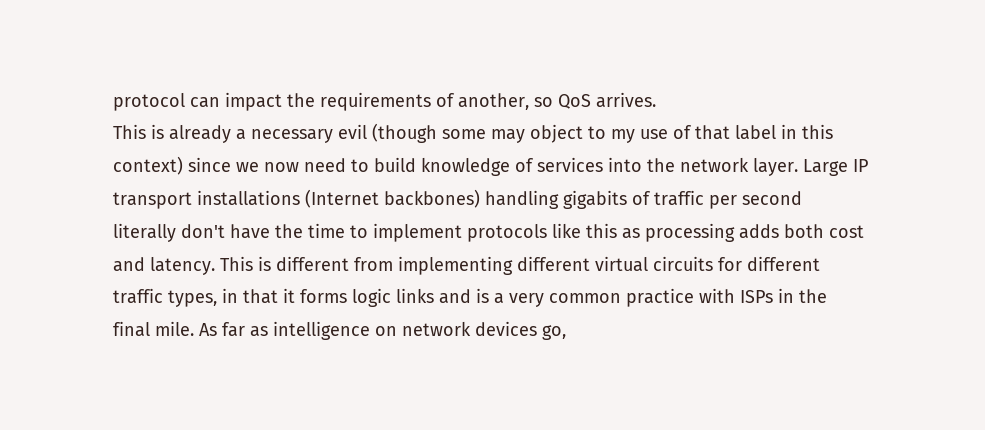protocol can impact the requirements of another, so QoS arrives.
This is already a necessary evil (though some may object to my use of that label in this context) since we now need to build knowledge of services into the network layer. Large IP transport installations (Internet backbones) handling gigabits of traffic per second literally don't have the time to implement protocols like this as processing adds both cost and latency. This is different from implementing different virtual circuits for different traffic types, in that it forms logic links and is a very common practice with ISPs in the final mile. As far as intelligence on network devices go,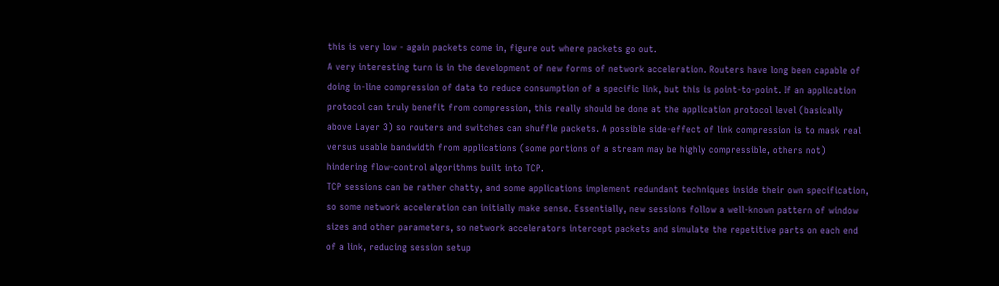this is very low - again packets come in, figure out where packets go out.
A very interesting turn is in the development of new forms of network acceleration. Routers have long been capable of doing in-line compression of data to reduce consumption of a specific link, but this is point-to-point. If an application protocol can truly benefit from compression, this really should be done at the application protocol level (basically above Layer 3) so routers and switches can shuffle packets. A possible side-effect of link compression is to mask real versus usable bandwidth from applications (some portions of a stream may be highly compressible, others not) hindering flow-control algorithms built into TCP.
TCP sessions can be rather chatty, and some applications implement redundant techniques inside their own specification, so some network acceleration can initially make sense. Essentially, new sessions follow a well-known pattern of window sizes and other parameters, so network accelerators intercept packets and simulate the repetitive parts on each end of a link, reducing session setup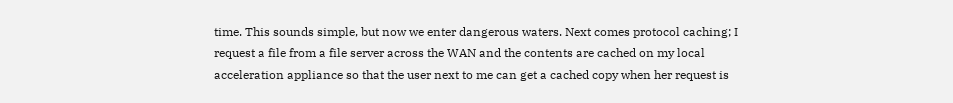time. This sounds simple, but now we enter dangerous waters. Next comes protocol caching; I request a file from a file server across the WAN and the contents are cached on my local acceleration appliance so that the user next to me can get a cached copy when her request is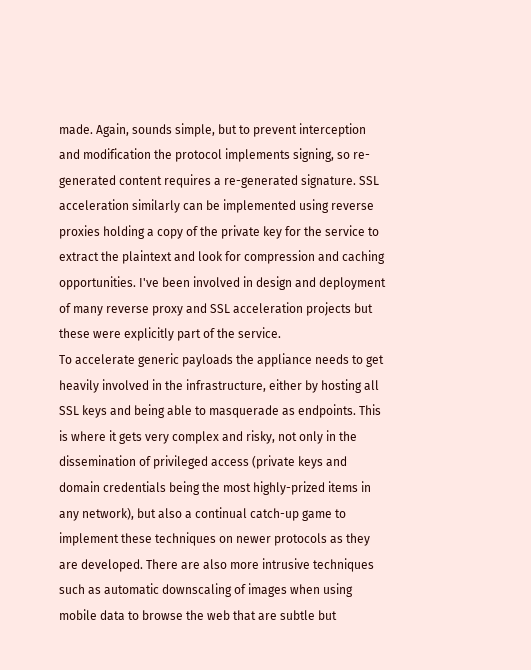made. Again, sounds simple, but to prevent interception and modification the protocol implements signing, so re-generated content requires a re-generated signature. SSL acceleration similarly can be implemented using reverse proxies holding a copy of the private key for the service to extract the plaintext and look for compression and caching opportunities. I've been involved in design and deployment of many reverse proxy and SSL acceleration projects but these were explicitly part of the service.
To accelerate generic payloads the appliance needs to get heavily involved in the infrastructure, either by hosting all SSL keys and being able to masquerade as endpoints. This is where it gets very complex and risky, not only in the dissemination of privileged access (private keys and domain credentials being the most highly-prized items in any network), but also a continual catch-up game to implement these techniques on newer protocols as they are developed. There are also more intrusive techniques such as automatic downscaling of images when using mobile data to browse the web that are subtle but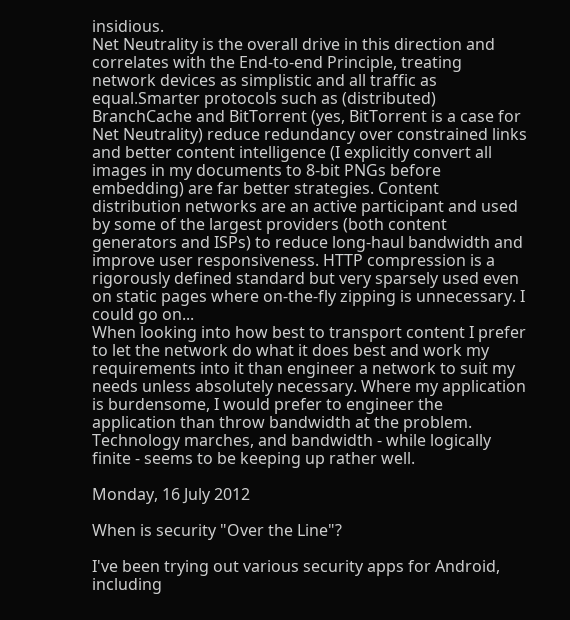insidious.
Net Neutrality is the overall drive in this direction and correlates with the End-to-end Principle, treating network devices as simplistic and all traffic as equal.Smarter protocols such as (distributed) BranchCache and BitTorrent (yes, BitTorrent is a case for Net Neutrality) reduce redundancy over constrained links and better content intelligence (I explicitly convert all images in my documents to 8-bit PNGs before embedding) are far better strategies. Content distribution networks are an active participant and used by some of the largest providers (both content generators and ISPs) to reduce long-haul bandwidth and improve user responsiveness. HTTP compression is a rigorously defined standard but very sparsely used even on static pages where on-the-fly zipping is unnecessary. I could go on...
When looking into how best to transport content I prefer to let the network do what it does best and work my requirements into it than engineer a network to suit my needs unless absolutely necessary. Where my application is burdensome, I would prefer to engineer the application than throw bandwidth at the problem.
Technology marches, and bandwidth - while logically finite - seems to be keeping up rather well.

Monday, 16 July 2012

When is security "Over the Line"?

I've been trying out various security apps for Android, including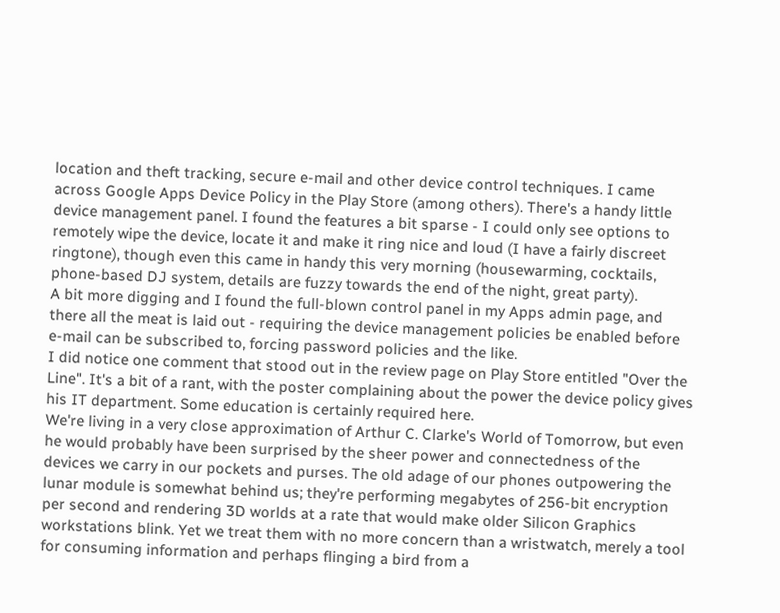location and theft tracking, secure e-mail and other device control techniques. I came across Google Apps Device Policy in the Play Store (among others). There's a handy little device management panel. I found the features a bit sparse - I could only see options to remotely wipe the device, locate it and make it ring nice and loud (I have a fairly discreet ringtone), though even this came in handy this very morning (housewarming, cocktails, phone-based DJ system, details are fuzzy towards the end of the night, great party).
A bit more digging and I found the full-blown control panel in my Apps admin page, and there all the meat is laid out - requiring the device management policies be enabled before e-mail can be subscribed to, forcing password policies and the like.
I did notice one comment that stood out in the review page on Play Store entitled "Over the Line". It's a bit of a rant, with the poster complaining about the power the device policy gives his IT department. Some education is certainly required here.
We're living in a very close approximation of Arthur C. Clarke's World of Tomorrow, but even he would probably have been surprised by the sheer power and connectedness of the devices we carry in our pockets and purses. The old adage of our phones outpowering the lunar module is somewhat behind us; they're performing megabytes of 256-bit encryption per second and rendering 3D worlds at a rate that would make older Silicon Graphics workstations blink. Yet we treat them with no more concern than a wristwatch, merely a tool for consuming information and perhaps flinging a bird from a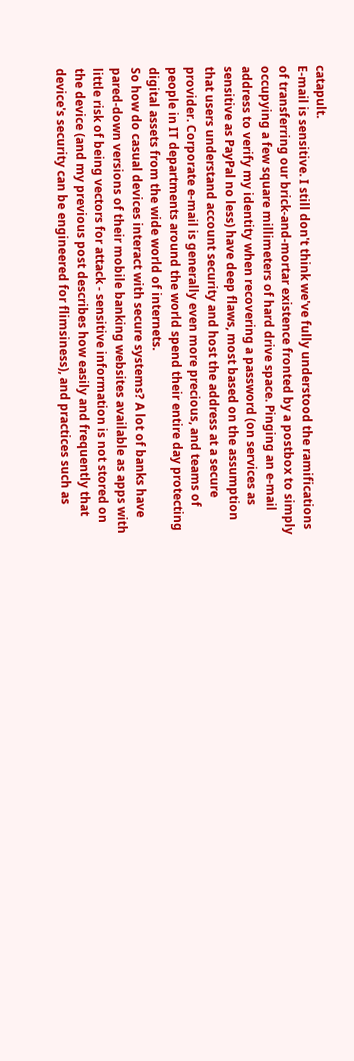catapult.
E-mail is sensitive. I still don't think we've fully understood the ramifications of transferring our brick-and-mortar existence fronted by a postbox to simply occupying a few square millimeters of hard drive space. Pinging an e-mail address to verify my identity when recovering a password (on services as sensitive as PayPal no less) have deep flaws, most based on the assumption that users understand account security and host the address at a secure provider. Corporate e-mail is generally even more precious, and teams of people in IT departments around the world spend their entire day protecting digital assets from the wide world of internets.
So how do casual devices interact with secure systems? A lot of banks have pared-down versions of their mobile banking websites available as apps with little risk of being vectors for attack - sensitive information is not stored on the device (and my previous post describes how easily and frequently that device's security can be engineered for flimsiness), and practices such as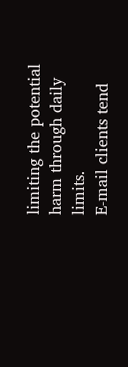limiting the potential harm through daily limits.
E-mail clients tend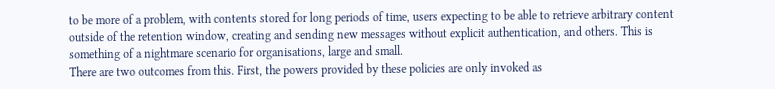to be more of a problem, with contents stored for long periods of time, users expecting to be able to retrieve arbitrary content outside of the retention window, creating and sending new messages without explicit authentication, and others. This is something of a nightmare scenario for organisations, large and small.
There are two outcomes from this. First, the powers provided by these policies are only invoked as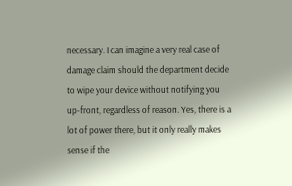necessary. I can imagine a very real case of damage claim should the department decide to wipe your device without notifying you up-front, regardless of reason. Yes, there is a lot of power there, but it only really makes sense if the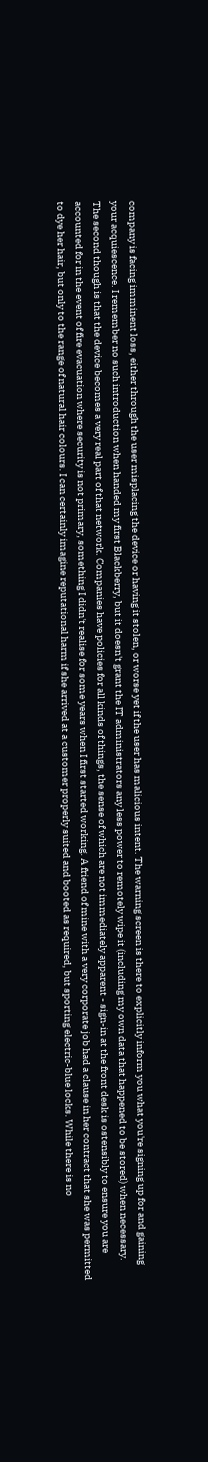company is facing imminent loss, either through the user misplacing the device or having it stolen, or worse yet if the user has malicious intent. The warning screen is there to explicitly inform you what you're signing up for and gaining your acquiescence. I remember no such introduction when handed my first Blackberry, but it doesn't grant the IT administrators any less power to remotely wipe it (including my own data that happened to be stored) when necessary.
The second though is that the device becomes a very real part of that network. Companies have policies for all kinds of things, the sense of which are not immediately apparent - sign-in at the front desk is ostensibly to ensure you are accounted for in the event of fire evacuation where security is not primary, something I didn't realise for some years when I first started working. A friend of mine with a very corporate job had a clause in her contract that she was permitted to dye her hair, but only to the range of natural hair colours. I can certainly imagine reputational harm if she arrived at a customer properly suited and booted as required, but sporting electric-blue locks. While there is no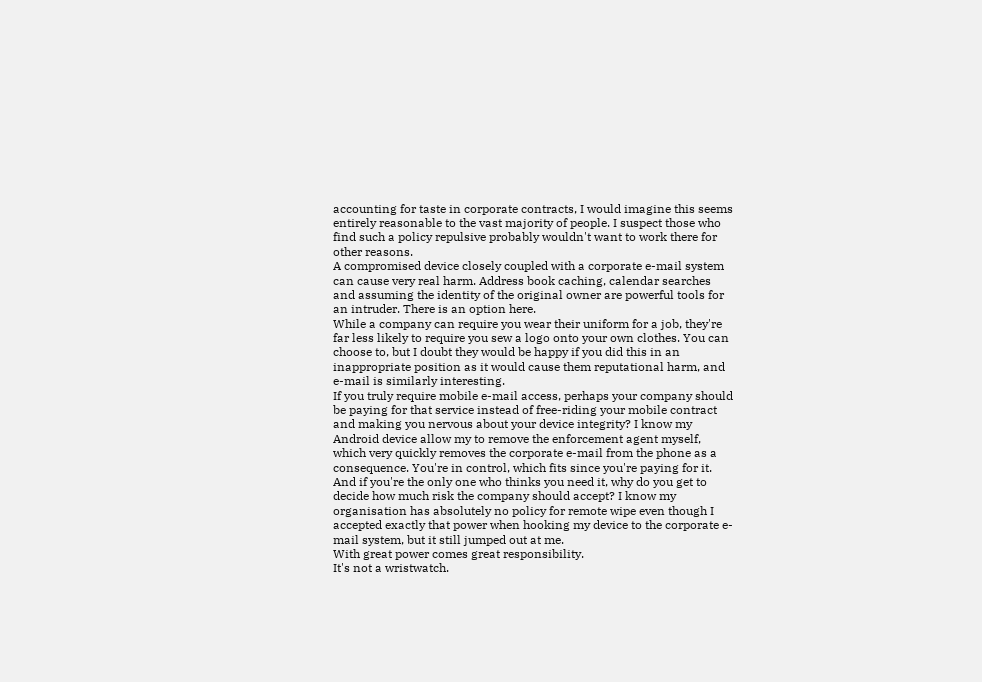accounting for taste in corporate contracts, I would imagine this seems entirely reasonable to the vast majority of people. I suspect those who find such a policy repulsive probably wouldn't want to work there for other reasons.
A compromised device closely coupled with a corporate e-mail system can cause very real harm. Address book caching, calendar searches and assuming the identity of the original owner are powerful tools for an intruder. There is an option here.
While a company can require you wear their uniform for a job, they're far less likely to require you sew a logo onto your own clothes. You can choose to, but I doubt they would be happy if you did this in an inappropriate position as it would cause them reputational harm, and e-mail is similarly interesting.
If you truly require mobile e-mail access, perhaps your company should be paying for that service instead of free-riding your mobile contract and making you nervous about your device integrity? I know my Android device allow my to remove the enforcement agent myself, which very quickly removes the corporate e-mail from the phone as a consequence. You're in control, which fits since you're paying for it.
And if you're the only one who thinks you need it, why do you get to decide how much risk the company should accept? I know my organisation has absolutely no policy for remote wipe even though I accepted exactly that power when hooking my device to the corporate e-mail system, but it still jumped out at me.
With great power comes great responsibility.
It's not a wristwatch.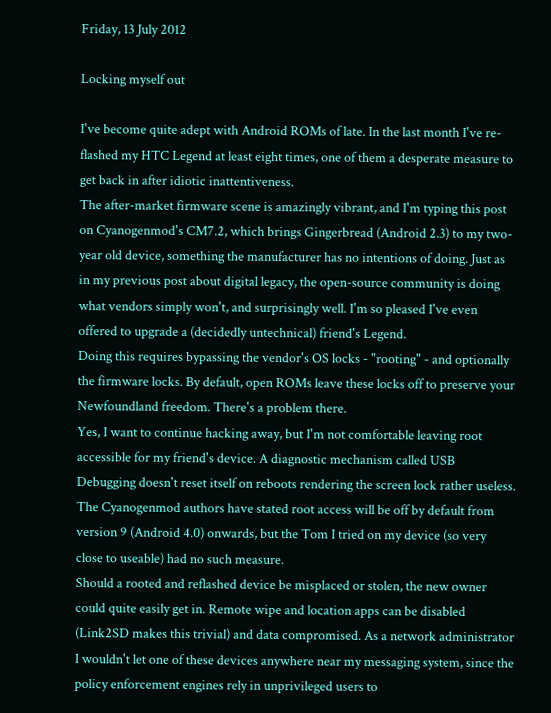Friday, 13 July 2012

Locking myself out

I've become quite adept with Android ROMs of late. In the last month I've re-flashed my HTC Legend at least eight times, one of them a desperate measure to get back in after idiotic inattentiveness.
The after-market firmware scene is amazingly vibrant, and I'm typing this post on Cyanogenmod's CM7.2, which brings Gingerbread (Android 2.3) to my two-year old device, something the manufacturer has no intentions of doing. Just as in my previous post about digital legacy, the open-source community is doing what vendors simply won't, and surprisingly well. I'm so pleased I've even offered to upgrade a (decidedly untechnical) friend's Legend.
Doing this requires bypassing the vendor's OS locks - "rooting" - and optionally the firmware locks. By default, open ROMs leave these locks off to preserve your Newfoundland freedom. There's a problem there.
Yes, I want to continue hacking away, but I'm not comfortable leaving root accessible for my friend's device. A diagnostic mechanism called USB Debugging doesn't reset itself on reboots rendering the screen lock rather useless. The Cyanogenmod authors have stated root access will be off by default from version 9 (Android 4.0) onwards, but the Tom I tried on my device (so very close to useable) had no such measure.
Should a rooted and reflashed device be misplaced or stolen, the new owner could quite easily get in. Remote wipe and location apps can be disabled (Link2SD makes this trivial) and data compromised. As a network administrator I wouldn't let one of these devices anywhere near my messaging system, since the policy enforcement engines rely in unprivileged users to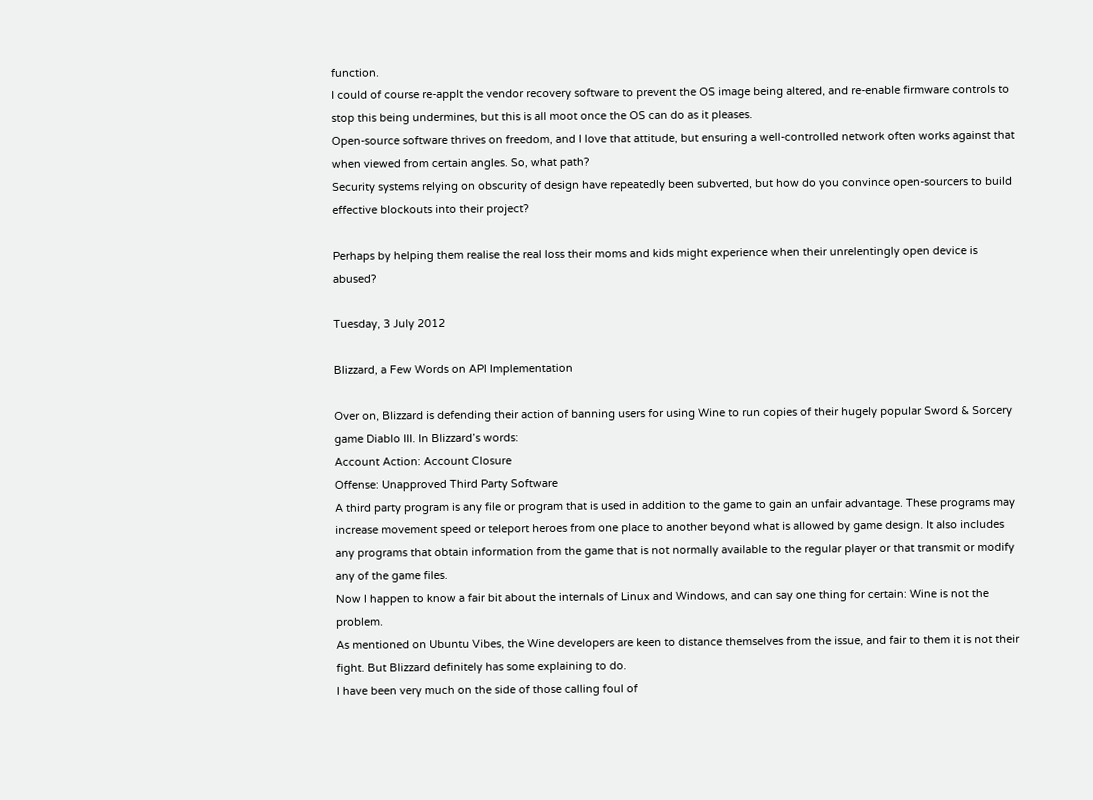function.
I could of course re-applt the vendor recovery software to prevent the OS image being altered, and re-enable firmware controls to stop this being undermines, but this is all moot once the OS can do as it pleases.
Open-source software thrives on freedom, and I love that attitude, but ensuring a well-controlled network often works against that when viewed from certain angles. So, what path?
Security systems relying on obscurity of design have repeatedly been subverted, but how do you convince open-sourcers to build effective blockouts into their project?

Perhaps by helping them realise the real loss their moms and kids might experience when their unrelentingly open device is abused?

Tuesday, 3 July 2012

Blizzard, a Few Words on API Implementation

Over on, Blizzard is defending their action of banning users for using Wine to run copies of their hugely popular Sword & Sorcery game Diablo III. In Blizzard’s words:
Account Action: Account Closure
Offense: Unapproved Third Party Software
A third party program is any file or program that is used in addition to the game to gain an unfair advantage. These programs may increase movement speed or teleport heroes from one place to another beyond what is allowed by game design. It also includes any programs that obtain information from the game that is not normally available to the regular player or that transmit or modify any of the game files.
Now I happen to know a fair bit about the internals of Linux and Windows, and can say one thing for certain: Wine is not the problem.
As mentioned on Ubuntu Vibes, the Wine developers are keen to distance themselves from the issue, and fair to them it is not their fight. But Blizzard definitely has some explaining to do.
I have been very much on the side of those calling foul of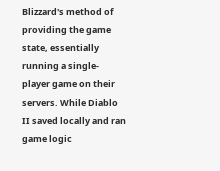Blizzard's method of providing the game state, essentially running a single-player game on their servers. While Diablo II saved locally and ran game logic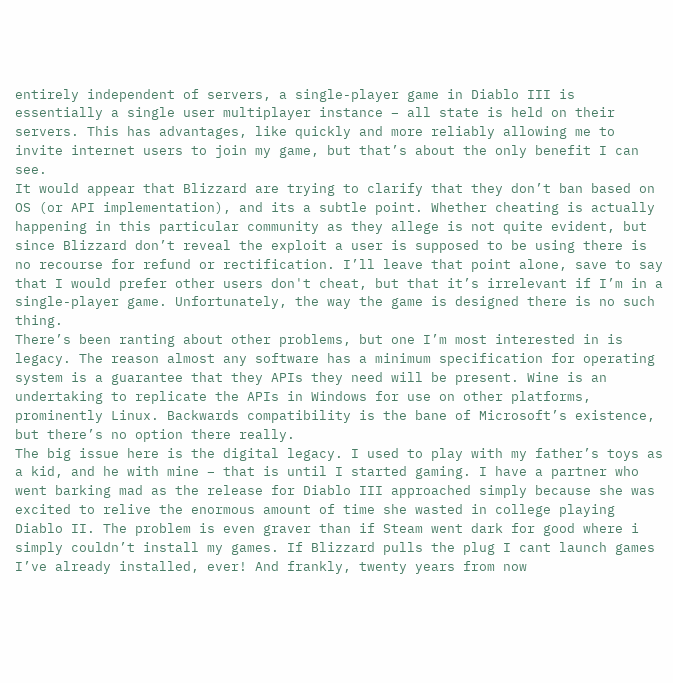entirely independent of servers, a single-player game in Diablo III is essentially a single user multiplayer instance – all state is held on their servers. This has advantages, like quickly and more reliably allowing me to invite internet users to join my game, but that’s about the only benefit I can see.
It would appear that Blizzard are trying to clarify that they don’t ban based on OS (or API implementation), and its a subtle point. Whether cheating is actually happening in this particular community as they allege is not quite evident, but since Blizzard don’t reveal the exploit a user is supposed to be using there is no recourse for refund or rectification. I’ll leave that point alone, save to say that I would prefer other users don't cheat, but that it’s irrelevant if I’m in a single-player game. Unfortunately, the way the game is designed there is no such thing.
There’s been ranting about other problems, but one I’m most interested in is legacy. The reason almost any software has a minimum specification for operating system is a guarantee that they APIs they need will be present. Wine is an undertaking to replicate the APIs in Windows for use on other platforms, prominently Linux. Backwards compatibility is the bane of Microsoft’s existence, but there’s no option there really.
The big issue here is the digital legacy. I used to play with my father’s toys as a kid, and he with mine – that is until I started gaming. I have a partner who went barking mad as the release for Diablo III approached simply because she was excited to relive the enormous amount of time she wasted in college playing Diablo II. The problem is even graver than if Steam went dark for good where i simply couldn’t install my games. If Blizzard pulls the plug I cant launch games I’ve already installed, ever! And frankly, twenty years from now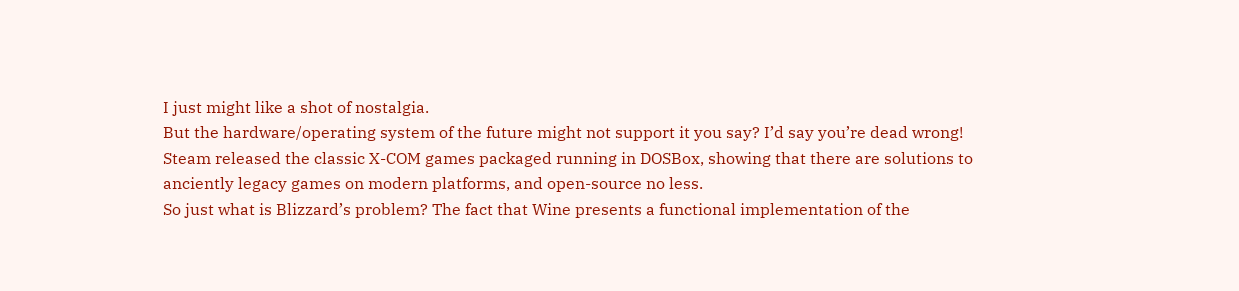I just might like a shot of nostalgia.
But the hardware/operating system of the future might not support it you say? I’d say you’re dead wrong! Steam released the classic X-COM games packaged running in DOSBox, showing that there are solutions to anciently legacy games on modern platforms, and open-source no less.
So just what is Blizzard’s problem? The fact that Wine presents a functional implementation of the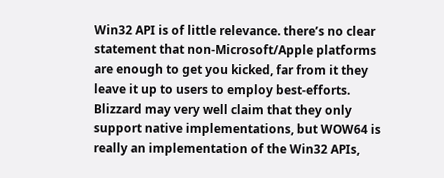Win32 API is of little relevance. there’s no clear statement that non-Microsoft/Apple platforms are enough to get you kicked, far from it they leave it up to users to employ best-efforts. Blizzard may very well claim that they only support native implementations, but WOW64 is really an implementation of the Win32 APIs,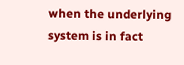when the underlying system is in fact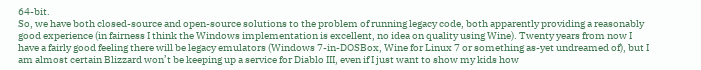64-bit.
So, we have both closed-source and open-source solutions to the problem of running legacy code, both apparently providing a reasonably good experience (in fairness I think the Windows implementation is excellent, no idea on quality using Wine). Twenty years from now I have a fairly good feeling there will be legacy emulators (Windows 7-in-DOSBox, Wine for Linux 7 or something as-yet undreamed of), but I am almost certain Blizzard won’t be keeping up a service for Diablo III, even if I just want to show my kids how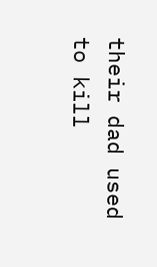their dad used to kill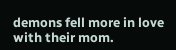demons fell more in love with their mom.